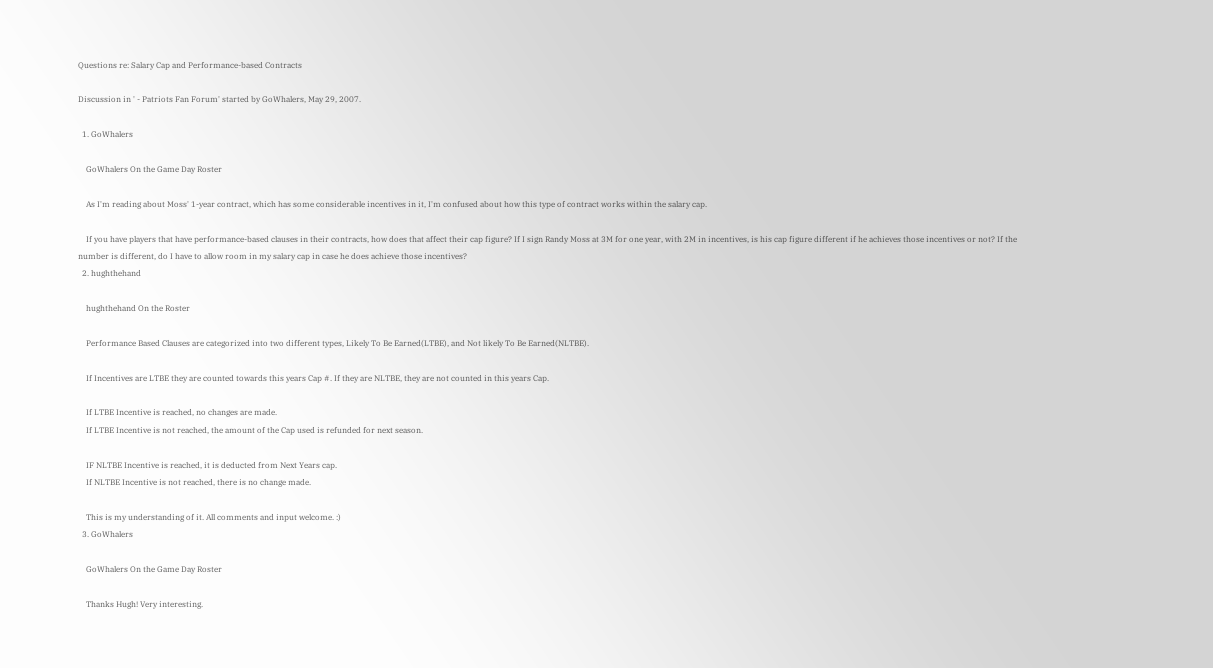Questions re: Salary Cap and Performance-based Contracts

Discussion in ' - Patriots Fan Forum' started by GoWhalers, May 29, 2007.

  1. GoWhalers

    GoWhalers On the Game Day Roster

    As I'm reading about Moss' 1-year contract, which has some considerable incentives in it, I'm confused about how this type of contract works within the salary cap.

    If you have players that have performance-based clauses in their contracts, how does that affect their cap figure? If I sign Randy Moss at 3M for one year, with 2M in incentives, is his cap figure different if he achieves those incentives or not? If the number is different, do I have to allow room in my salary cap in case he does achieve those incentives?
  2. hughthehand

    hughthehand On the Roster

    Performance Based Clauses are categorized into two different types, Likely To Be Earned(LTBE), and Not likely To Be Earned(NLTBE).

    If Incentives are LTBE they are counted towards this years Cap #. If they are NLTBE, they are not counted in this years Cap.

    If LTBE Incentive is reached, no changes are made.
    If LTBE Incentive is not reached, the amount of the Cap used is refunded for next season.

    IF NLTBE Incentive is reached, it is deducted from Next Years cap.
    If NLTBE Incentive is not reached, there is no change made.

    This is my understanding of it. All comments and input welcome. :)
  3. GoWhalers

    GoWhalers On the Game Day Roster

    Thanks Hugh! Very interesting.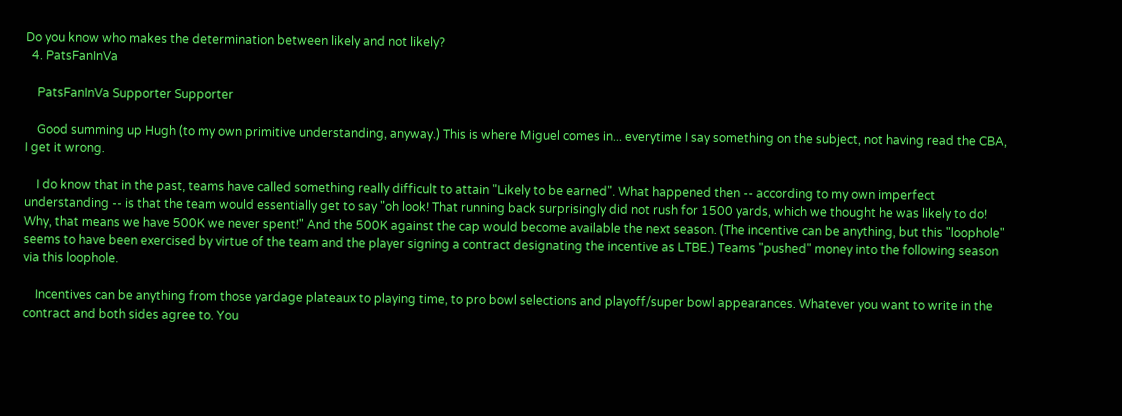Do you know who makes the determination between likely and not likely?
  4. PatsFanInVa

    PatsFanInVa Supporter Supporter

    Good summing up Hugh (to my own primitive understanding, anyway.) This is where Miguel comes in... everytime I say something on the subject, not having read the CBA, I get it wrong.

    I do know that in the past, teams have called something really difficult to attain "Likely to be earned". What happened then -- according to my own imperfect understanding -- is that the team would essentially get to say "oh look! That running back surprisingly did not rush for 1500 yards, which we thought he was likely to do! Why, that means we have 500K we never spent!" And the 500K against the cap would become available the next season. (The incentive can be anything, but this "loophole" seems to have been exercised by virtue of the team and the player signing a contract designating the incentive as LTBE.) Teams "pushed" money into the following season via this loophole.

    Incentives can be anything from those yardage plateaux to playing time, to pro bowl selections and playoff/super bowl appearances. Whatever you want to write in the contract and both sides agree to. You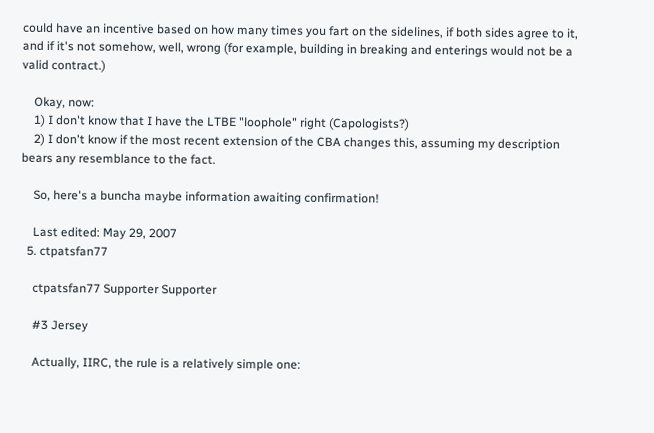could have an incentive based on how many times you fart on the sidelines, if both sides agree to it, and if it's not somehow, well, wrong (for example, building in breaking and enterings would not be a valid contract.)

    Okay, now:
    1) I don't know that I have the LTBE "loophole" right (Capologists?)
    2) I don't know if the most recent extension of the CBA changes this, assuming my description bears any resemblance to the fact.

    So, here's a buncha maybe information awaiting confirmation!

    Last edited: May 29, 2007
  5. ctpatsfan77

    ctpatsfan77 Supporter Supporter

    #3 Jersey

    Actually, IIRC, the rule is a relatively simple one: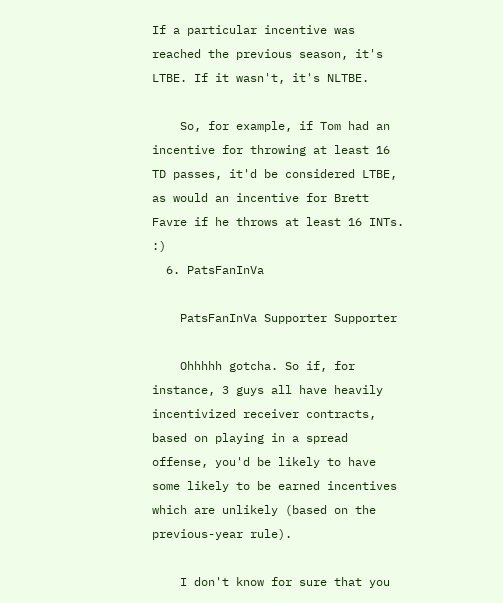If a particular incentive was reached the previous season, it's LTBE. If it wasn't, it's NLTBE.

    So, for example, if Tom had an incentive for throwing at least 16 TD passes, it'd be considered LTBE, as would an incentive for Brett Favre if he throws at least 16 INTs. :)
  6. PatsFanInVa

    PatsFanInVa Supporter Supporter

    Ohhhhh gotcha. So if, for instance, 3 guys all have heavily incentivized receiver contracts, based on playing in a spread offense, you'd be likely to have some likely to be earned incentives which are unlikely (based on the previous-year rule).

    I don't know for sure that you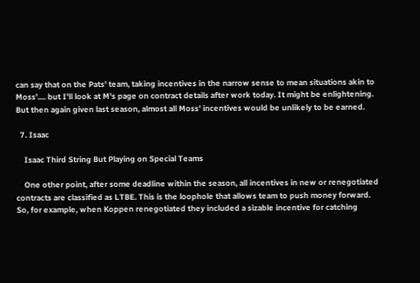can say that on the Pats' team, taking incentives in the narrow sense to mean situations akin to Moss'.... but I'll look at M's page on contract details after work today. It might be enlightening. But then again given last season, almost all Moss' incentives would be unlikely to be earned.

  7. Isaac

    Isaac Third String But Playing on Special Teams

    One other point, after some deadline within the season, all incentives in new or renegotiated contracts are classified as LTBE. This is the loophole that allows team to push money forward. So, for example, when Koppen renegotiated they included a sizable incentive for catching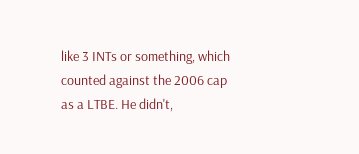like 3 INTs or something, which counted against the 2006 cap as a LTBE. He didn't,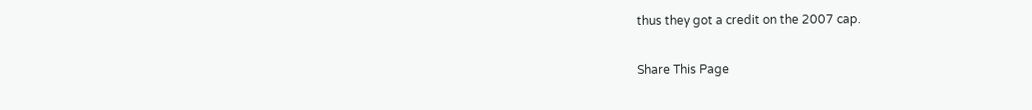thus they got a credit on the 2007 cap.

Share This Page